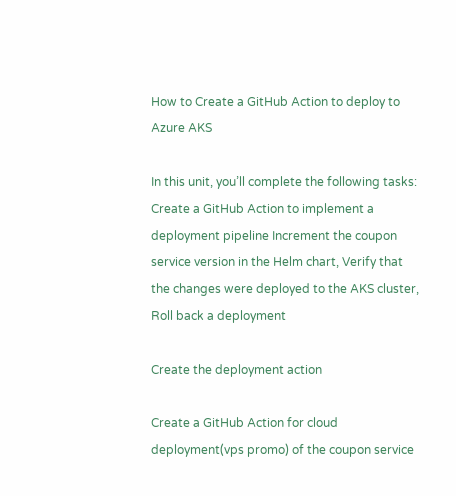How to Create a GitHub Action to deploy to Azure AKS

In this unit, you’ll complete the following tasks: Create a GitHub Action to implement a deployment pipeline Increment the coupon service version in the Helm chart, Verify that the changes were deployed to the AKS cluster, Roll back a deployment

Create the deployment action

Create a GitHub Action for cloud deployment(vps promo) of the coupon service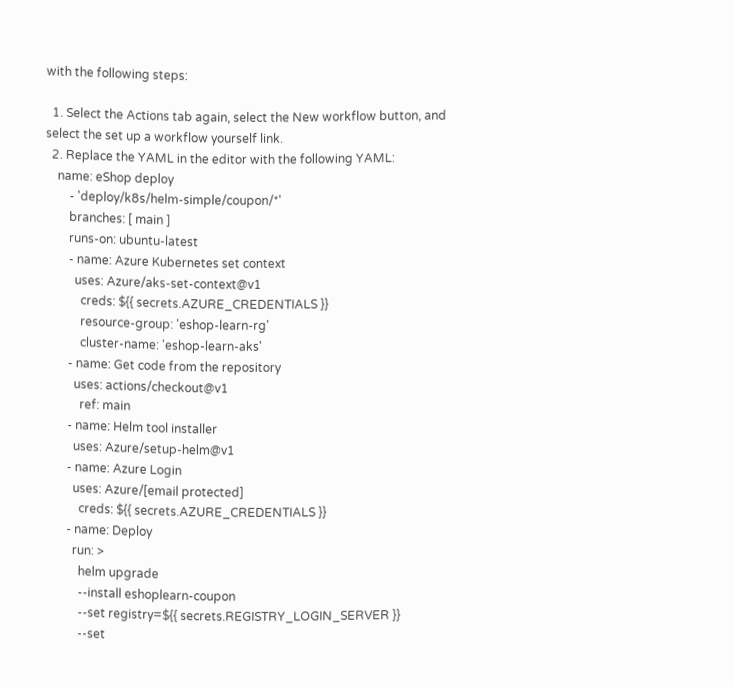with the following steps:

  1. Select the Actions tab again, select the New workflow button, and select the set up a workflow yourself link.
  2. Replace the YAML in the editor with the following YAML:
    name: eShop deploy
        - 'deploy/k8s/helm-simple/coupon/*'
        branches: [ main ]
        runs-on: ubuntu-latest
        - name: Azure Kubernetes set context
          uses: Azure/aks-set-context@v1
            creds: ${{ secrets.AZURE_CREDENTIALS }}
            resource-group: 'eshop-learn-rg'
            cluster-name: 'eshop-learn-aks'
        - name: Get code from the repository
          uses: actions/checkout@v1
            ref: main
        - name: Helm tool installer
          uses: Azure/setup-helm@v1
        - name: Azure Login
          uses: Azure/[email protected]
            creds: ${{ secrets.AZURE_CREDENTIALS }}
        - name: Deploy
          run: >
            helm upgrade
            --install eshoplearn-coupon
            --set registry=${{ secrets.REGISTRY_LOGIN_SERVER }}
            --set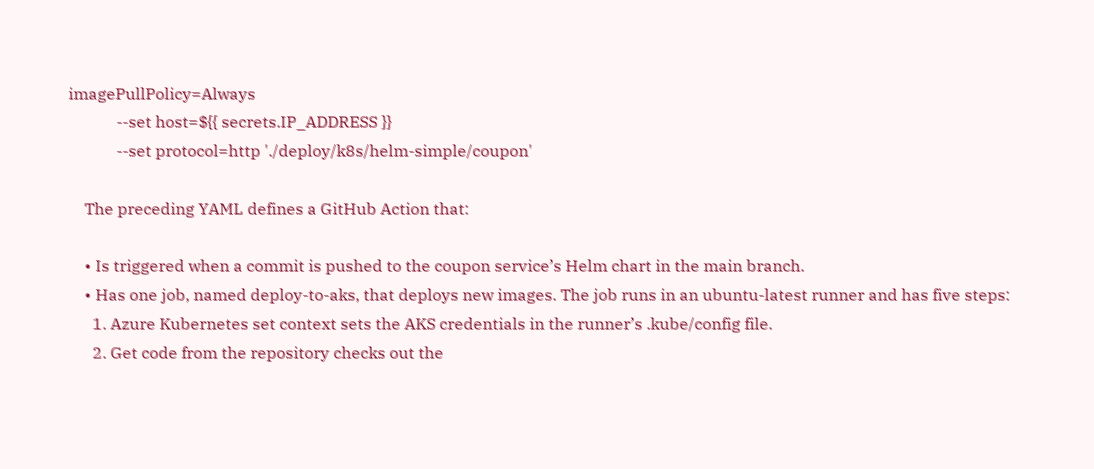imagePullPolicy=Always
            --set host=${{ secrets.IP_ADDRESS }}
            --set protocol=http './deploy/k8s/helm-simple/coupon'

    The preceding YAML defines a GitHub Action that:

    • Is triggered when a commit is pushed to the coupon service’s Helm chart in the main branch.
    • Has one job, named deploy-to-aks, that deploys new images. The job runs in an ubuntu-latest runner and has five steps:
      1. Azure Kubernetes set context sets the AKS credentials in the runner’s .kube/config file.
      2. Get code from the repository checks out the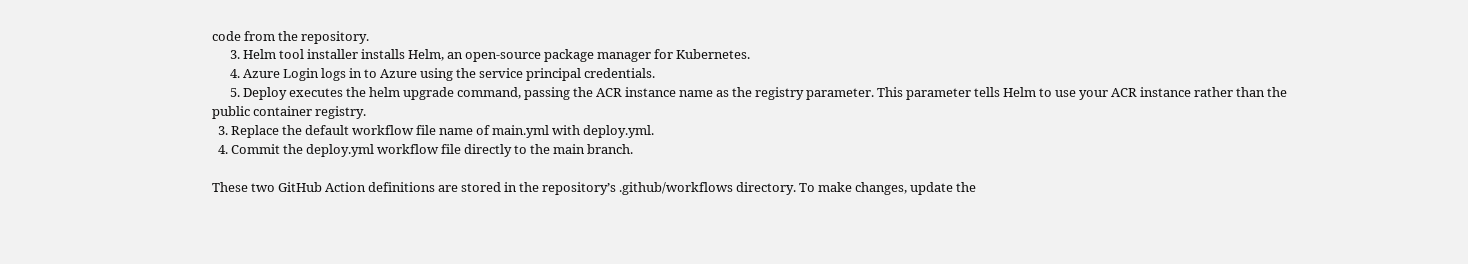code from the repository.
      3. Helm tool installer installs Helm, an open-source package manager for Kubernetes.
      4. Azure Login logs in to Azure using the service principal credentials.
      5. Deploy executes the helm upgrade command, passing the ACR instance name as the registry parameter. This parameter tells Helm to use your ACR instance rather than the public container registry.
  3. Replace the default workflow file name of main.yml with deploy.yml.
  4. Commit the deploy.yml workflow file directly to the main branch.

These two GitHub Action definitions are stored in the repository’s .github/workflows directory. To make changes, update the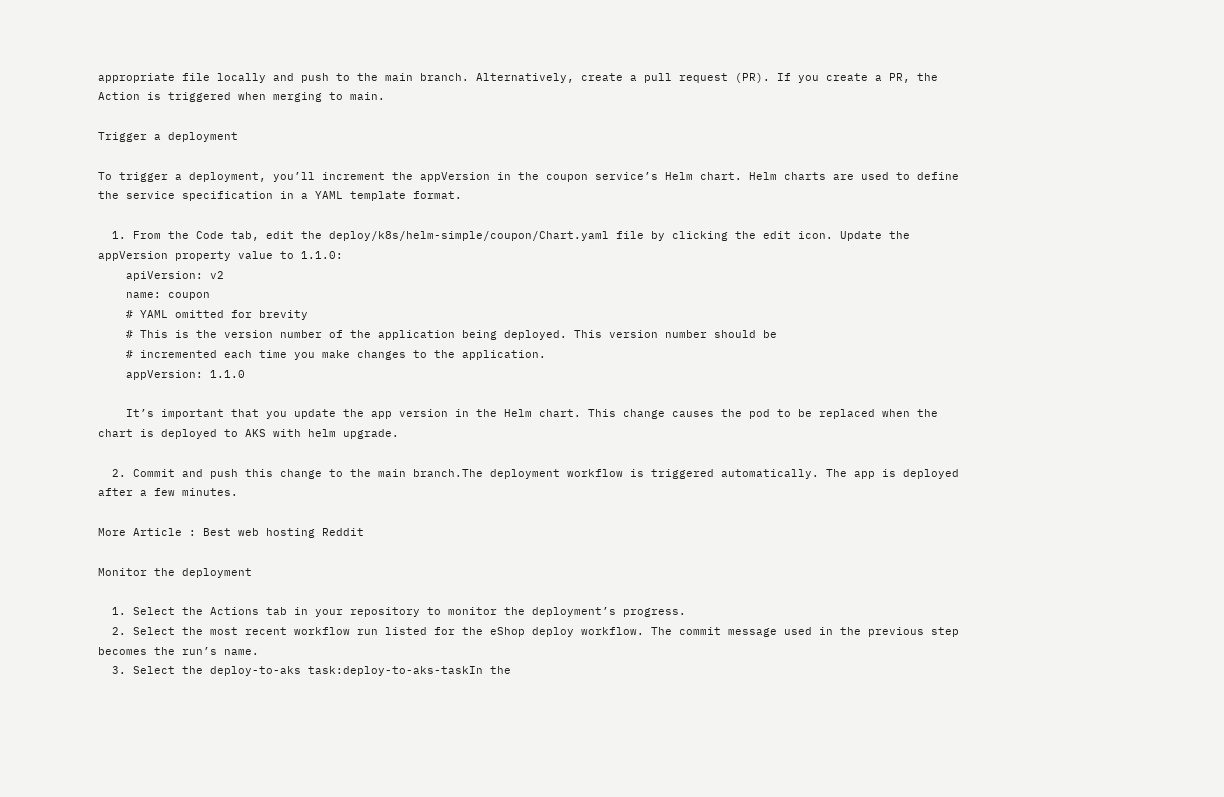appropriate file locally and push to the main branch. Alternatively, create a pull request (PR). If you create a PR, the Action is triggered when merging to main.

Trigger a deployment

To trigger a deployment, you’ll increment the appVersion in the coupon service’s Helm chart. Helm charts are used to define the service specification in a YAML template format.

  1. From the Code tab, edit the deploy/k8s/helm-simple/coupon/Chart.yaml file by clicking the edit icon. Update the appVersion property value to 1.1.0:
    apiVersion: v2
    name: coupon
    # YAML omitted for brevity
    # This is the version number of the application being deployed. This version number should be
    # incremented each time you make changes to the application.
    appVersion: 1.1.0

    It’s important that you update the app version in the Helm chart. This change causes the pod to be replaced when the chart is deployed to AKS with helm upgrade.

  2. Commit and push this change to the main branch.The deployment workflow is triggered automatically. The app is deployed after a few minutes.

More Article : Best web hosting Reddit

Monitor the deployment

  1. Select the Actions tab in your repository to monitor the deployment’s progress.
  2. Select the most recent workflow run listed for the eShop deploy workflow. The commit message used in the previous step becomes the run’s name.
  3. Select the deploy-to-aks task:deploy-to-aks-taskIn the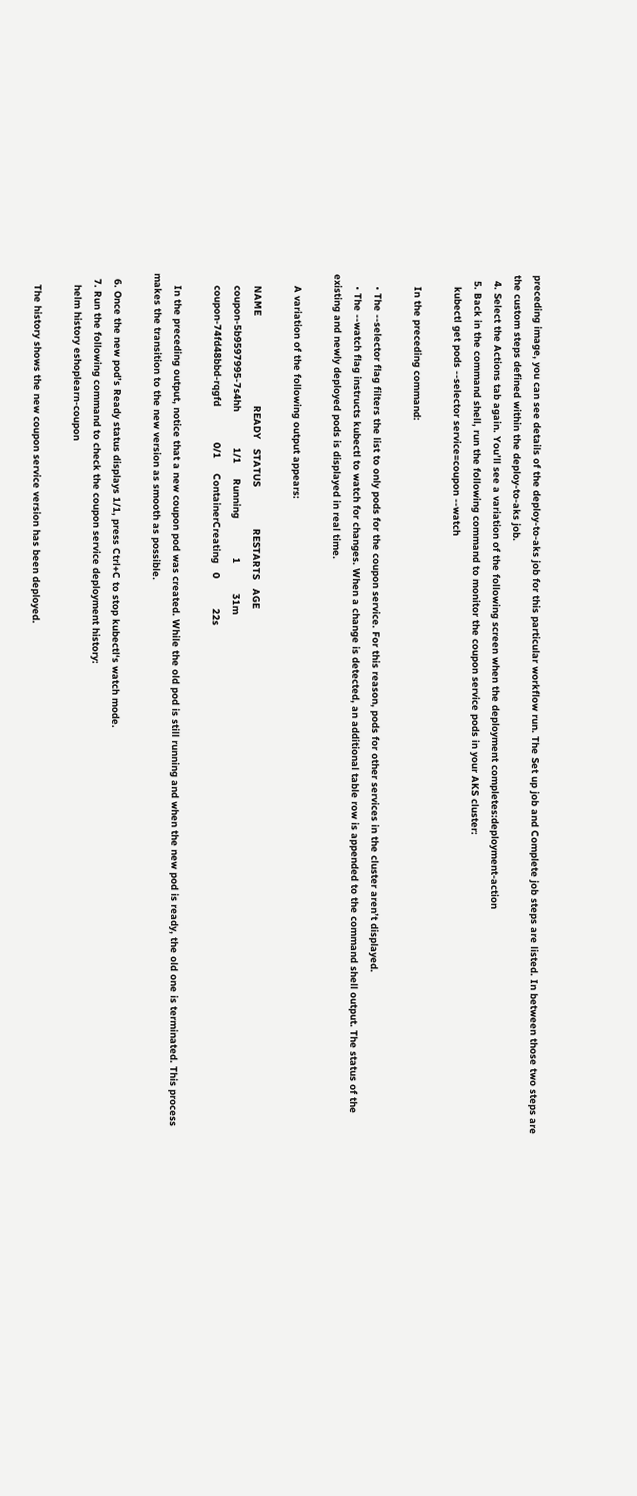preceding image, you can see details of the deploy-to-aks job for this particular workflow run. The Set up job and Complete job steps are listed. In between those two steps are the custom steps defined within the deploy-to-aks job.
  4. Select the Actions tab again. You’ll see a variation of the following screen when the deployment completes:deployment-action
  5. Back in the command shell, run the following command to monitor the coupon service pods in your AKS cluster:
    kubectl get pods --selector service=coupon --watch

    In the preceding command:

    • The --selector flag filters the list to only pods for the coupon service. For this reason, pods for other services in the cluster aren’t displayed.
    • The --watch flag instructs kubectl to watch for changes. When a change is detected, an additional table row is appended to the command shell output. The status of the existing and newly deployed pods is displayed in real time.

    A variation of the following output appears:

    NAME                              READY   STATUS              RESTARTS   AGE
    coupon-5b9597995-7s4hh            1/1     Running             1          31m
    coupon-74fd48bbd-rqgfd            0/1     ContainerCreating   0          22s

    In the preceding output, notice that a new coupon pod was created. While the old pod is still running and when the new pod is ready, the old one is terminated. This process makes the transition to the new version as smooth as possible.

  6. Once the new pod’s Ready status displays 1/1, press Ctrl+C to stop kubectl‘s watch mode.
  7. Run the following command to check the coupon service deployment history:
    helm history eshoplearn-coupon

    The history shows the new coupon service version has been deployed.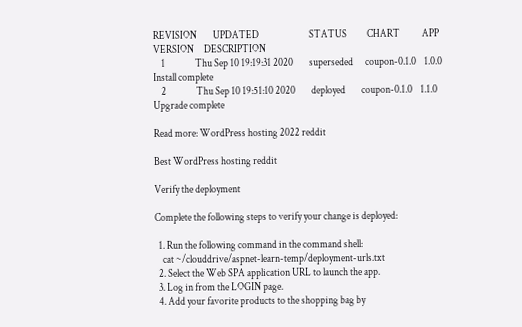REVISION        UPDATED                         STATUS          CHART           APP VERSION     DESCRIPTION
    1               Thu Sep 10 19:19:31 2020        superseded      coupon-0.1.0    1.0.0           Install complete
    2               Thu Sep 10 19:51:10 2020        deployed        coupon-0.1.0    1.1.0           Upgrade complete

Read more: WordPress hosting 2022 reddit

Best WordPress hosting reddit

Verify the deployment

Complete the following steps to verify your change is deployed:

  1. Run the following command in the command shell:
    cat ~/clouddrive/aspnet-learn-temp/deployment-urls.txt
  2. Select the Web SPA application URL to launch the app.
  3. Log in from the LOGIN page.
  4. Add your favorite products to the shopping bag by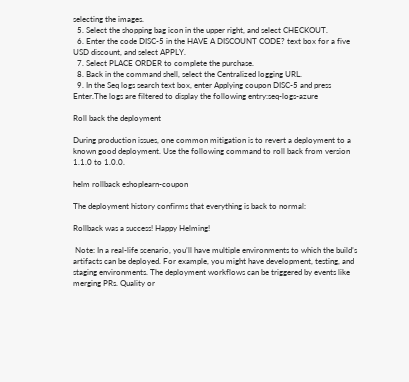selecting the images.
  5. Select the shopping bag icon in the upper right, and select CHECKOUT.
  6. Enter the code DISC-5 in the HAVE A DISCOUNT CODE? text box for a five USD discount, and select APPLY.
  7. Select PLACE ORDER to complete the purchase.
  8. Back in the command shell, select the Centralized logging URL.
  9. In the Seq logs search text box, enter Applying coupon DISC-5 and press Enter.The logs are filtered to display the following entry:seq-logs-azure

Roll back the deployment

During production issues, one common mitigation is to revert a deployment to a known good deployment. Use the following command to roll back from version 1.1.0 to 1.0.0.

helm rollback eshoplearn-coupon

The deployment history confirms that everything is back to normal:

Rollback was a success! Happy Helming!

 Note: In a real-life scenario, you’ll have multiple environments to which the build’s artifacts can be deployed. For example, you might have development, testing, and staging environments. The deployment workflows can be triggered by events like merging PRs. Quality or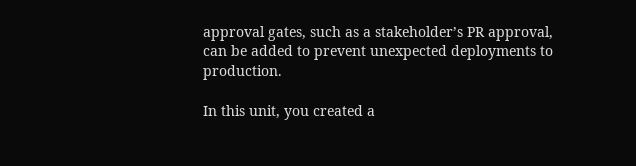approval gates, such as a stakeholder’s PR approval, can be added to prevent unexpected deployments to production.

In this unit, you created a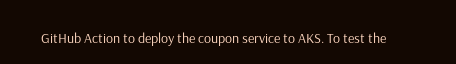GitHub Action to deploy the coupon service to AKS. To test the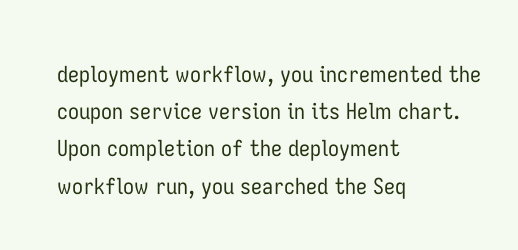deployment workflow, you incremented the coupon service version in its Helm chart. Upon completion of the deployment workflow run, you searched the Seq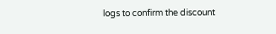logs to confirm the discount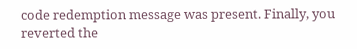code redemption message was present. Finally, you reverted the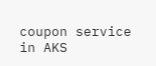coupon service in AKS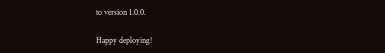to version 1.0.0.

Happy deploying!